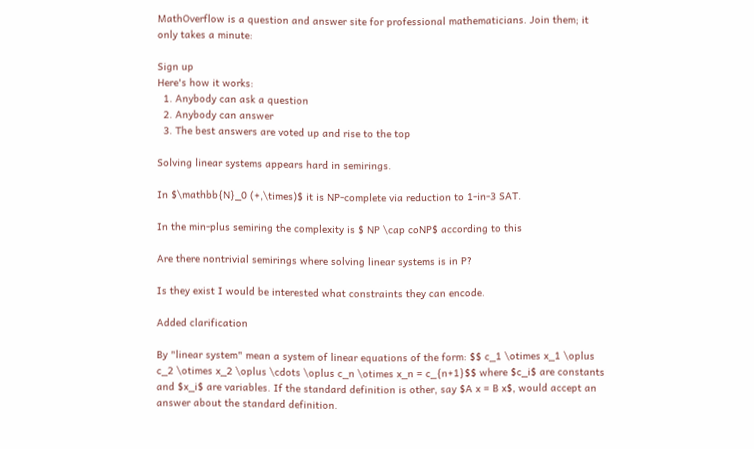MathOverflow is a question and answer site for professional mathematicians. Join them; it only takes a minute:

Sign up
Here's how it works:
  1. Anybody can ask a question
  2. Anybody can answer
  3. The best answers are voted up and rise to the top

Solving linear systems appears hard in semirings.

In $\mathbb{N}_0 (+,\times)$ it is NP-complete via reduction to 1-in-3 SAT.

In the min-plus semiring the complexity is $ NP \cap coNP$ according to this

Are there nontrivial semirings where solving linear systems is in P?

Is they exist I would be interested what constraints they can encode.

Added clarification

By "linear system" mean a system of linear equations of the form: $$ c_1 \otimes x_1 \oplus c_2 \otimes x_2 \oplus \cdots \oplus c_n \otimes x_n = c_{n+1}$$ where $c_i$ are constants and $x_i$ are variables. If the standard definition is other, say $A x = B x$, would accept an answer about the standard definition.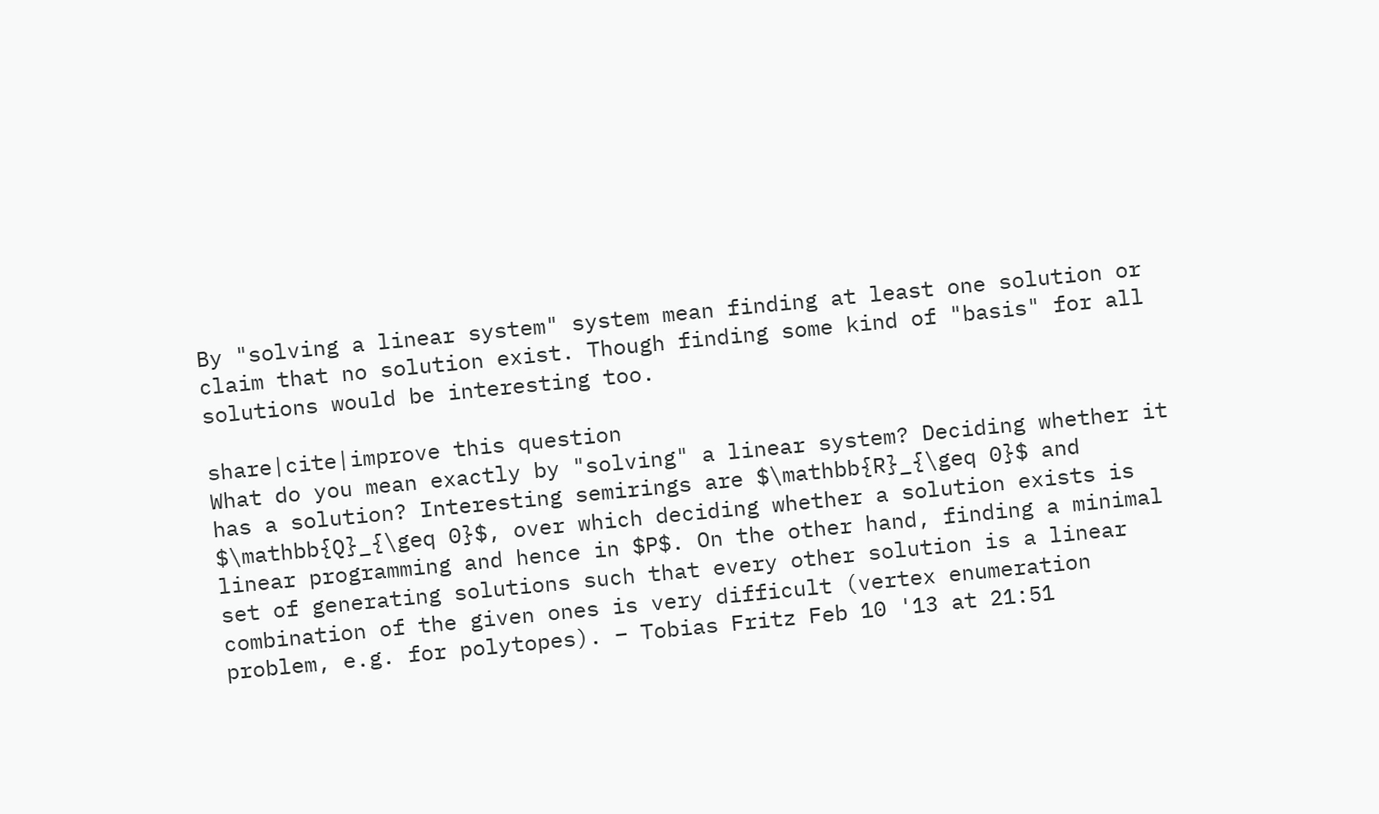By "solving a linear system" system mean finding at least one solution or claim that no solution exist. Though finding some kind of "basis" for all solutions would be interesting too.

share|cite|improve this question
What do you mean exactly by "solving" a linear system? Deciding whether it has a solution? Interesting semirings are $\mathbb{R}_{\geq 0}$ and $\mathbb{Q}_{\geq 0}$, over which deciding whether a solution exists is linear programming and hence in $P$. On the other hand, finding a minimal set of generating solutions such that every other solution is a linear combination of the given ones is very difficult (vertex enumeration problem, e.g. for polytopes). – Tobias Fritz Feb 10 '13 at 21:51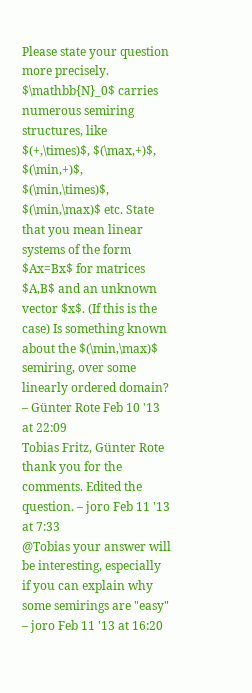Please state your question more precisely. $\mathbb{N}_0$ carries numerous semiring structures, like $(+,\times)$, $(\max,+)$, $(\min,+)$, $(\min,\times)$, $(\min,\max)$ etc. State that you mean linear systems of the form $Ax=Bx$ for matrices $A,B$ and an unknown vector $x$. (If this is the case) Is something known about the $(\min,\max)$ semiring, over some linearly ordered domain? – Günter Rote Feb 10 '13 at 22:09
Tobias Fritz, Günter Rote thank you for the comments. Edited the question. – joro Feb 11 '13 at 7:33
@Tobias your answer will be interesting, especially if you can explain why some semirings are "easy" – joro Feb 11 '13 at 16:20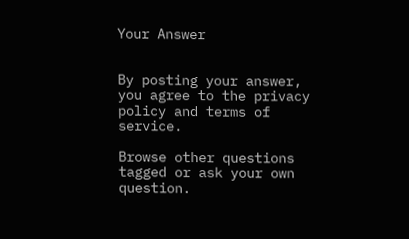Your Answer


By posting your answer, you agree to the privacy policy and terms of service.

Browse other questions tagged or ask your own question.